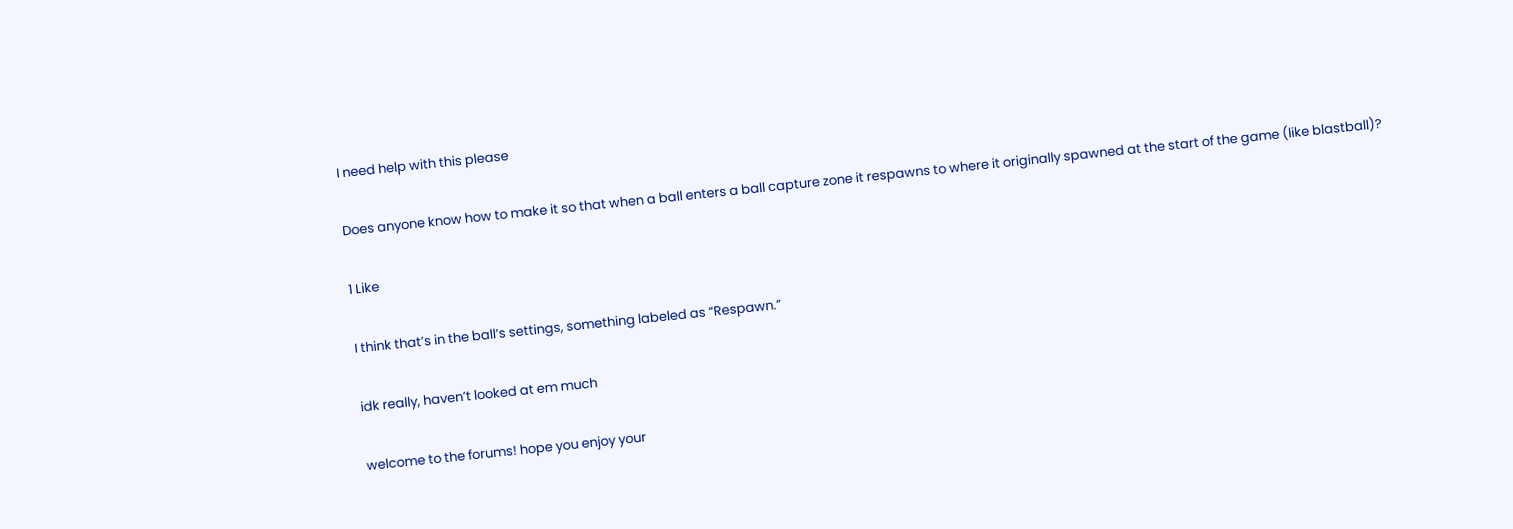I need help with this please

Does anyone know how to make it so that when a ball enters a ball capture zone it respawns to where it originally spawned at the start of the game (like blastball)?

1 Like

I think that’s in the ball’s settings, something labeled as “Respawn.”

idk really, haven’t looked at em much

welcome to the forums! hope you enjoy your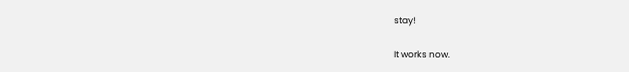stay!

It works now.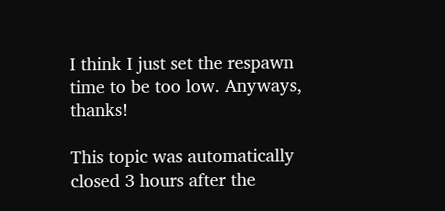I think I just set the respawn time to be too low. Anyways, thanks!

This topic was automatically closed 3 hours after the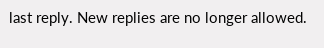last reply. New replies are no longer allowed.